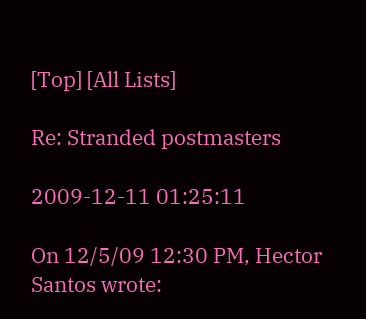[Top] [All Lists]

Re: Stranded postmasters

2009-12-11 01:25:11

On 12/5/09 12:30 PM, Hector Santos wrote: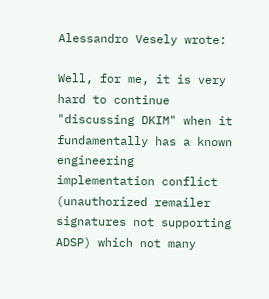Alessandro Vesely wrote:

Well, for me, it is very hard to continue "discussing DKIM" when it
fundamentally has a known engineering implementation conflict
(unauthorized remailer signatures not supporting ADSP) which not many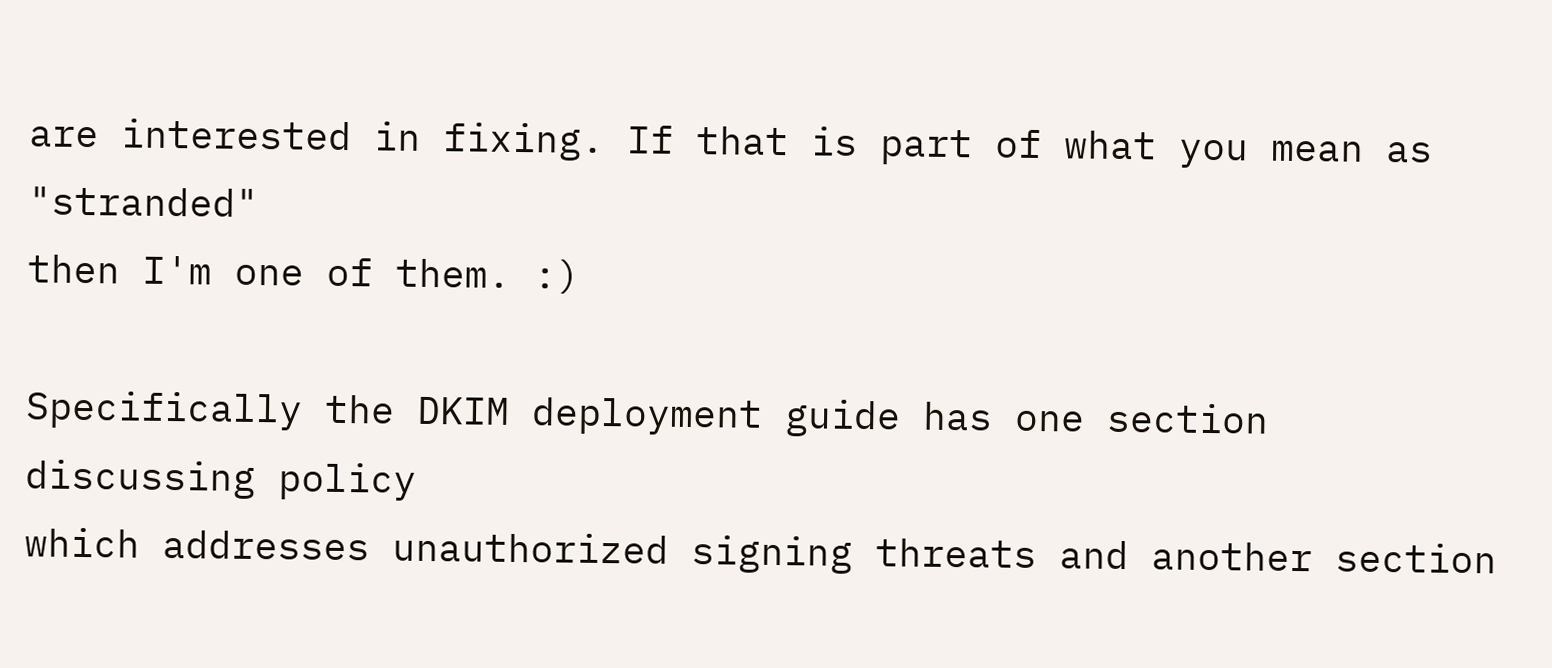are interested in fixing. If that is part of what you mean as "stranded"
then I'm one of them. :)

Specifically the DKIM deployment guide has one section discussing policy
which addresses unauthorized signing threats and another section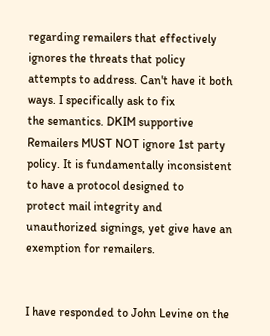regarding remailers that effectively ignores the threats that policy
attempts to address. Can't have it both ways. I specifically ask to fix
the semantics. DKIM supportive Remailers MUST NOT ignore 1st party
policy. It is fundamentally inconsistent to have a protocol designed to
protect mail integrity and unauthorized signings, yet give have an
exemption for remailers.


I have responded to John Levine on the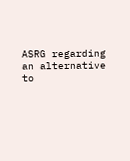ASRG regarding an alternative to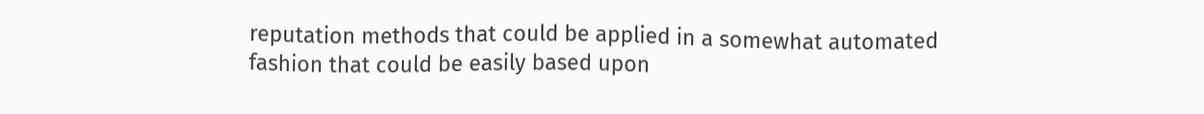reputation methods that could be applied in a somewhat automated fashion that could be easily based upon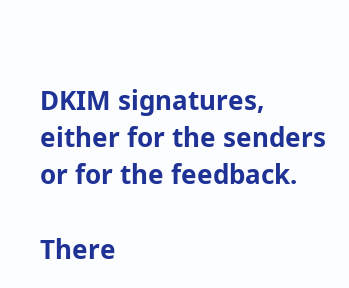DKIM signatures, either for the senders or for the feedback.

There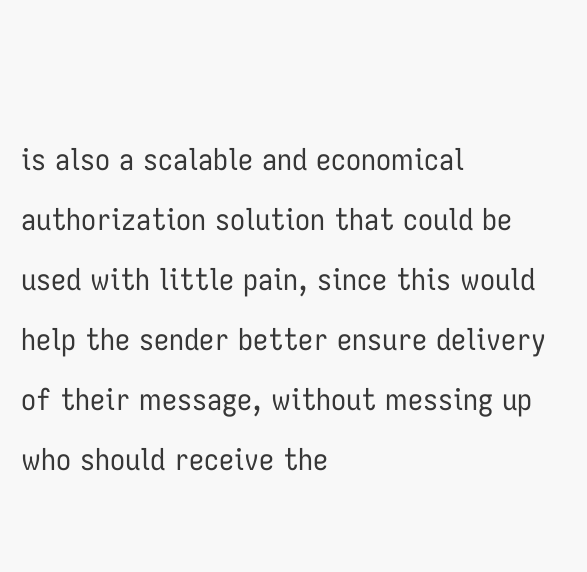is also a scalable and economical authorization solution that could be used with little pain, since this would help the sender better ensure delivery of their message, without messing up who should receive the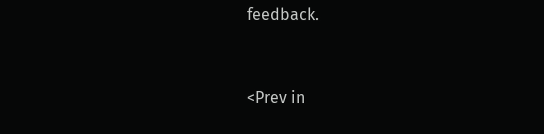feedback.



<Prev in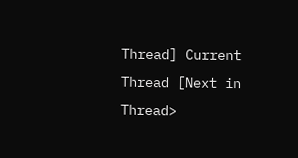Thread] Current Thread [Next in Thread>